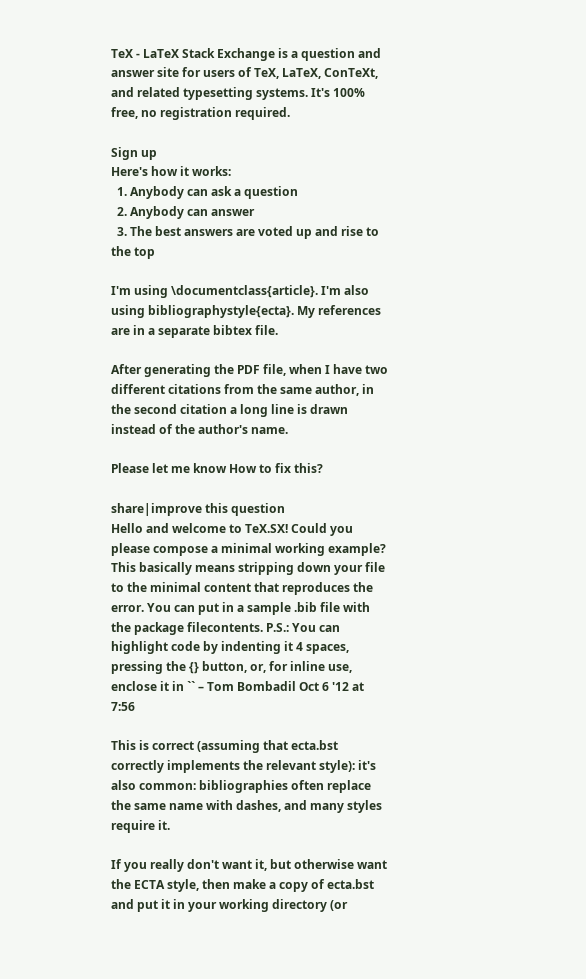TeX - LaTeX Stack Exchange is a question and answer site for users of TeX, LaTeX, ConTeXt, and related typesetting systems. It's 100% free, no registration required.

Sign up
Here's how it works:
  1. Anybody can ask a question
  2. Anybody can answer
  3. The best answers are voted up and rise to the top

I'm using \documentclass{article}. I'm also using bibliographystyle{ecta}. My references are in a separate bibtex file.

After generating the PDF file, when I have two different citations from the same author, in the second citation a long line is drawn instead of the author's name.

Please let me know How to fix this?

share|improve this question
Hello and welcome to TeX.SX! Could you please compose a minimal working example? This basically means stripping down your file to the minimal content that reproduces the error. You can put in a sample .bib file with the package filecontents. P.S.: You can highlight code by indenting it 4 spaces, pressing the {} button, or, for inline use, enclose it in `` – Tom Bombadil Oct 6 '12 at 7:56

This is correct (assuming that ecta.bst correctly implements the relevant style): it's also common: bibliographies often replace the same name with dashes, and many styles require it.

If you really don't want it, but otherwise want the ECTA style, then make a copy of ecta.bst and put it in your working directory (or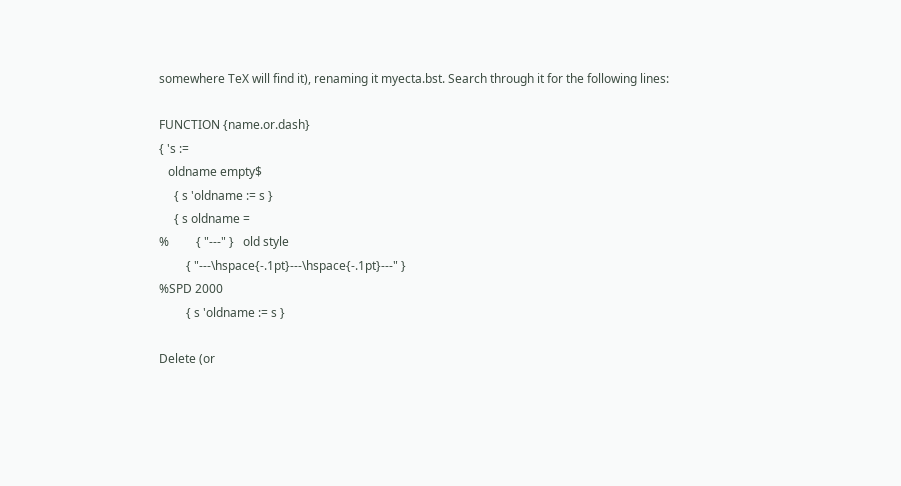somewhere TeX will find it), renaming it myecta.bst. Search through it for the following lines:

FUNCTION {name.or.dash}
{ 's :=
   oldname empty$
     { s 'oldname := s }
     { s oldname =
%         { "---" }   old style
         { "---\hspace{-.1pt}---\hspace{-.1pt}---" }
%SPD 2000
         { s 'oldname := s }

Delete (or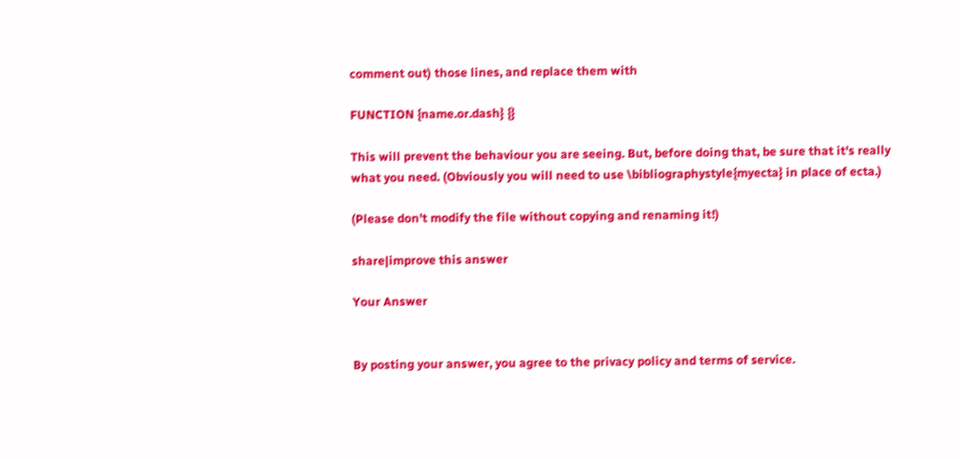comment out) those lines, and replace them with

FUNCTION {name.or.dash} {}

This will prevent the behaviour you are seeing. But, before doing that, be sure that it's really what you need. (Obviously you will need to use \bibliographystyle{myecta} in place of ecta.)

(Please don't modify the file without copying and renaming it!)

share|improve this answer

Your Answer


By posting your answer, you agree to the privacy policy and terms of service.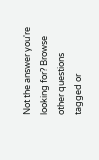Not the answer you're looking for? Browse other questions tagged or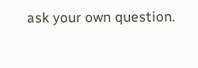ask your own question.